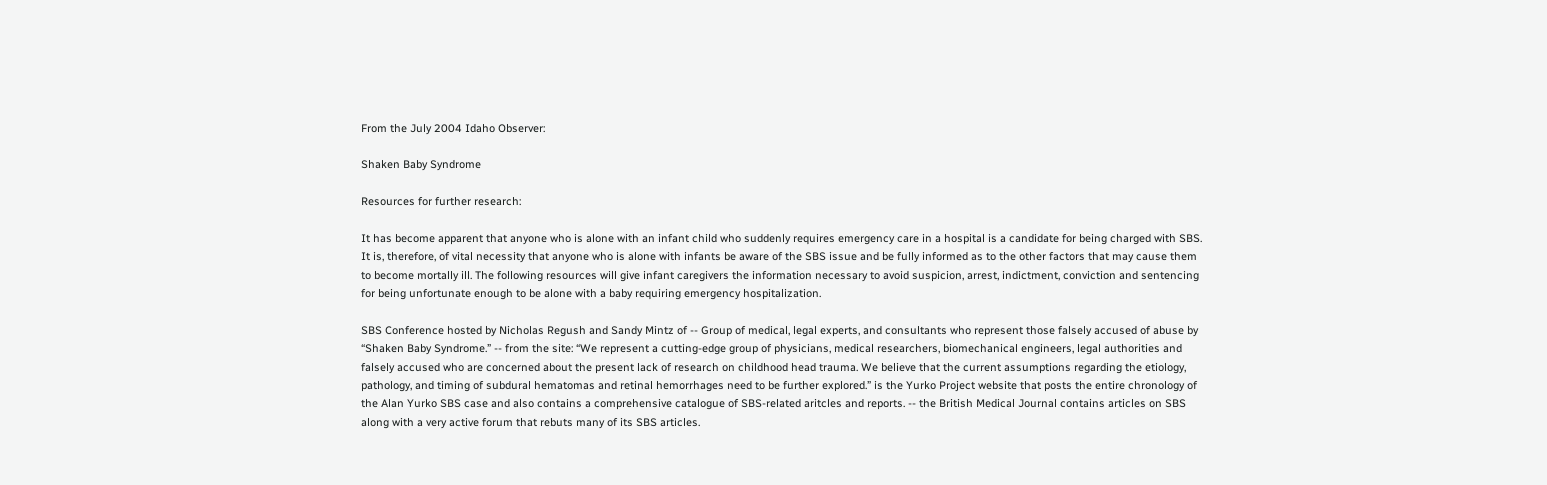From the July 2004 Idaho Observer:

Shaken Baby Syndrome

Resources for further research:

It has become apparent that anyone who is alone with an infant child who suddenly requires emergency care in a hospital is a candidate for being charged with SBS. It is, therefore, of vital necessity that anyone who is alone with infants be aware of the SBS issue and be fully informed as to the other factors that may cause them to become mortally ill. The following resources will give infant caregivers the information necessary to avoid suspicion, arrest, indictment, conviction and sentencing for being unfortunate enough to be alone with a baby requiring emergency hospitalization.

SBS Conference hosted by Nicholas Regush and Sandy Mintz of -- Group of medical, legal experts, and consultants who represent those falsely accused of abuse by “Shaken Baby Syndrome.” -- from the site: “We represent a cutting-edge group of physicians, medical researchers, biomechanical engineers, legal authorities and falsely accused who are concerned about the present lack of research on childhood head trauma. We believe that the current assumptions regarding the etiology, pathology, and timing of subdural hematomas and retinal hemorrhages need to be further explored.” is the Yurko Project website that posts the entire chronology of the Alan Yurko SBS case and also contains a comprehensive catalogue of SBS-related aritcles and reports. -- the British Medical Journal contains articles on SBS along with a very active forum that rebuts many of its SBS articles.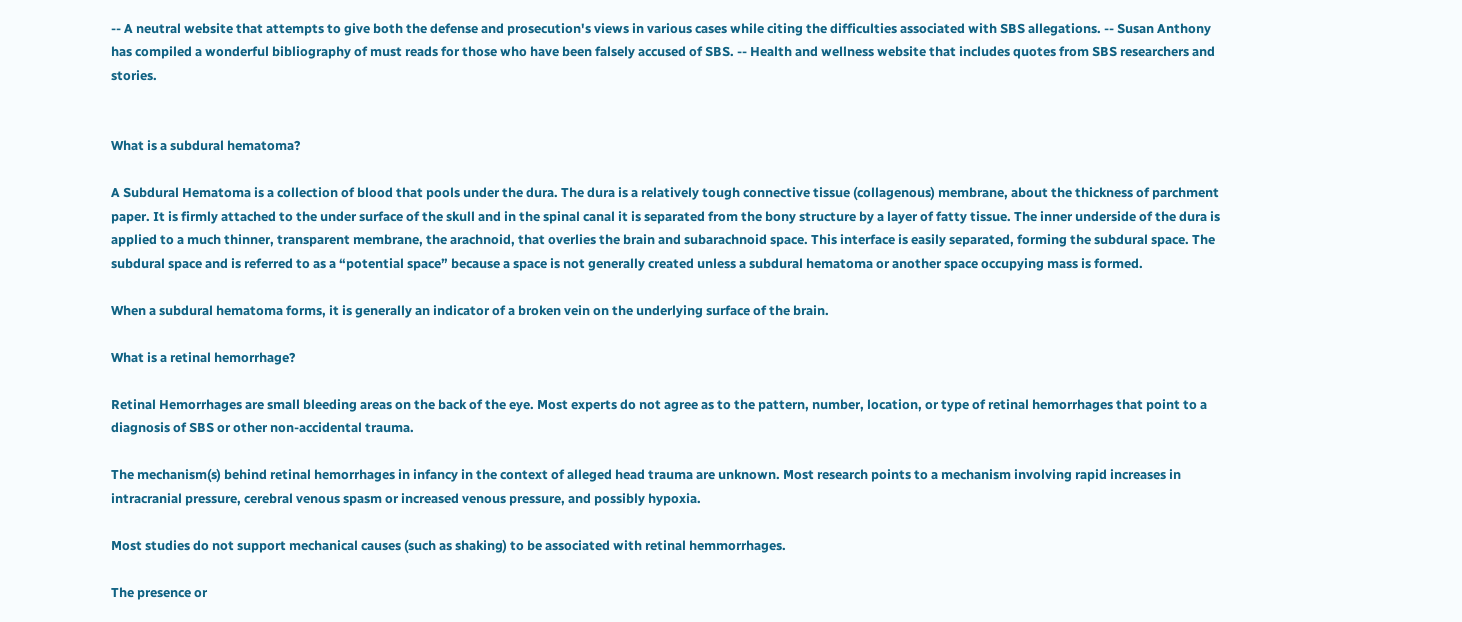-- A neutral website that attempts to give both the defense and prosecution's views in various cases while citing the difficulties associated with SBS allegations. -- Susan Anthony has compiled a wonderful bibliography of must reads for those who have been falsely accused of SBS. -- Health and wellness website that includes quotes from SBS researchers and stories.


What is a subdural hematoma?

A Subdural Hematoma is a collection of blood that pools under the dura. The dura is a relatively tough connective tissue (collagenous) membrane, about the thickness of parchment paper. It is firmly attached to the under surface of the skull and in the spinal canal it is separated from the bony structure by a layer of fatty tissue. The inner underside of the dura is applied to a much thinner, transparent membrane, the arachnoid, that overlies the brain and subarachnoid space. This interface is easily separated, forming the subdural space. The subdural space and is referred to as a “potential space” because a space is not generally created unless a subdural hematoma or another space occupying mass is formed.

When a subdural hematoma forms, it is generally an indicator of a broken vein on the underlying surface of the brain.

What is a retinal hemorrhage?

Retinal Hemorrhages are small bleeding areas on the back of the eye. Most experts do not agree as to the pattern, number, location, or type of retinal hemorrhages that point to a diagnosis of SBS or other non-accidental trauma.

The mechanism(s) behind retinal hemorrhages in infancy in the context of alleged head trauma are unknown. Most research points to a mechanism involving rapid increases in intracranial pressure, cerebral venous spasm or increased venous pressure, and possibly hypoxia.

Most studies do not support mechanical causes (such as shaking) to be associated with retinal hemmorrhages.

The presence or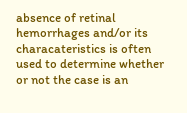absence of retinal hemorrhages and/or its characateristics is often used to determine whether or not the case is an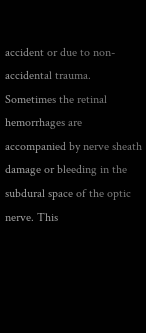accident or due to non-accidental trauma. Sometimes the retinal hemorrhages are accompanied by nerve sheath damage or bleeding in the subdural space of the optic nerve. This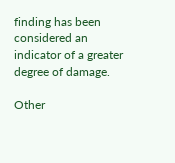finding has been considered an indicator of a greater degree of damage.

Other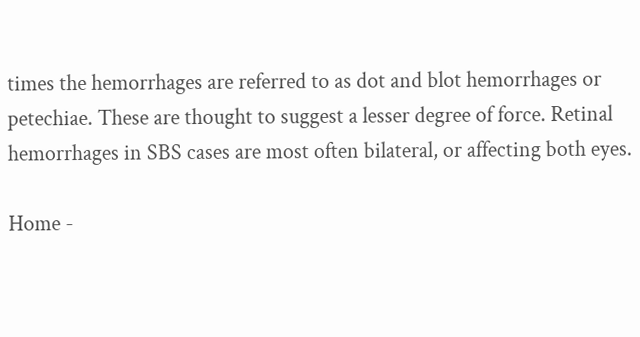times the hemorrhages are referred to as dot and blot hemorrhages or petechiae. These are thought to suggest a lesser degree of force. Retinal hemorrhages in SBS cases are most often bilateral, or affecting both eyes.

Home -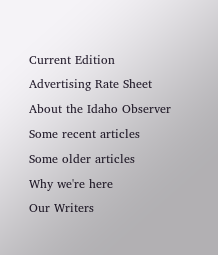Current Edition
Advertising Rate Sheet
About the Idaho Observer
Some recent articles
Some older articles
Why we're here
Our Writers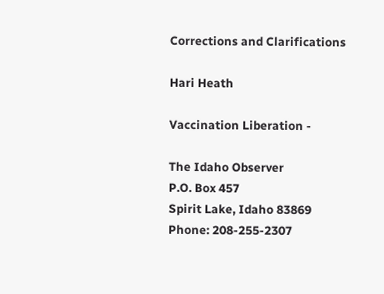Corrections and Clarifications

Hari Heath

Vaccination Liberation -

The Idaho Observer
P.O. Box 457
Spirit Lake, Idaho 83869
Phone: 208-255-2307